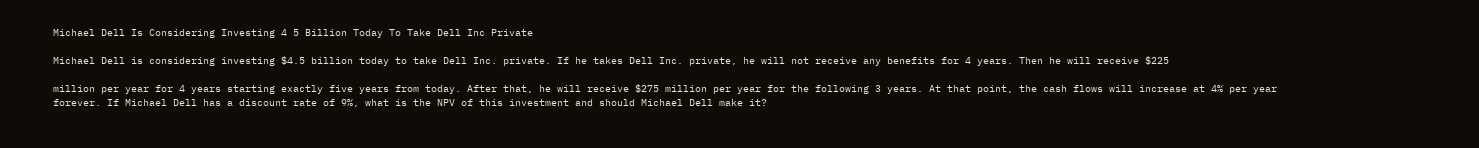Michael Dell Is Considering Investing 4 5 Billion Today To Take Dell Inc Private

Michael Dell is considering investing $4.5 billion today to take Dell Inc. private. If he takes Dell Inc. private, he will not receive any benefits for 4 years. Then he will receive $225

million per year for 4 years starting exactly five years from today. After that, he will receive $275 million per year for the following 3 years. At that point, the cash flows will increase at 4% per year forever. If Michael Dell has a discount rate of 9%, what is the NPV of this investment and should Michael Dell make it?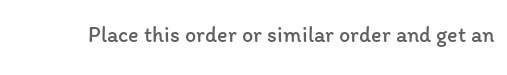Place this order or similar order and get an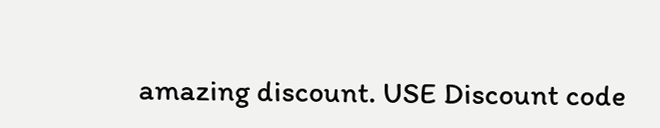amazing discount. USE Discount code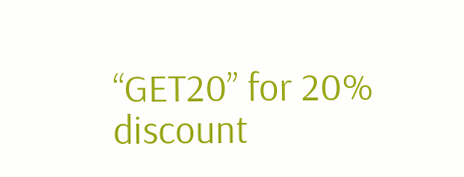“GET20” for 20% discount